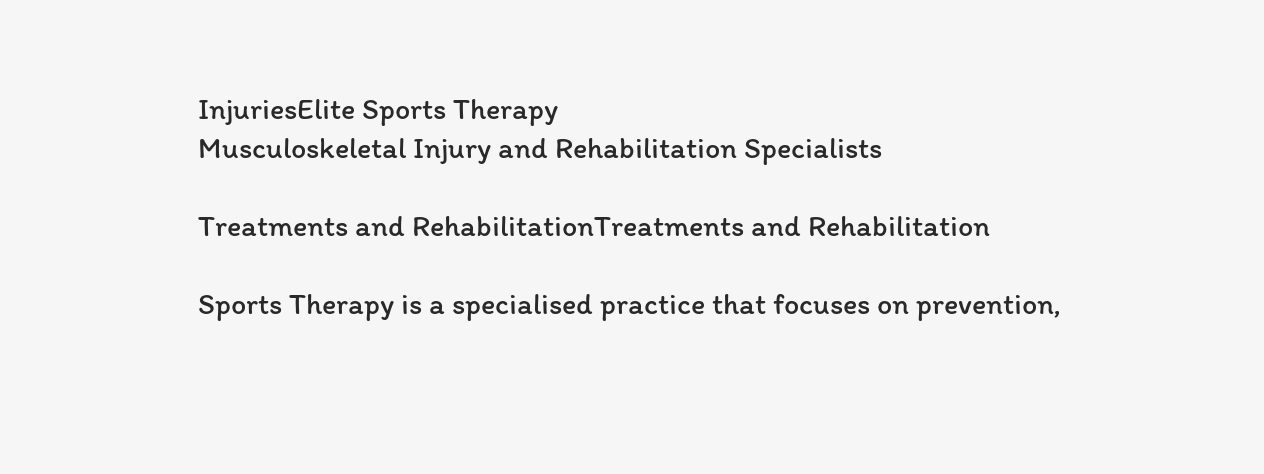InjuriesElite Sports Therapy
Musculoskeletal Injury and Rehabilitation Specialists

Treatments and RehabilitationTreatments and Rehabilitation

Sports Therapy is a specialised practice that focuses on prevention,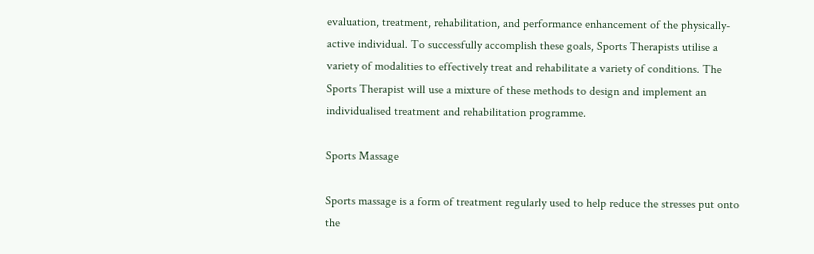evaluation, treatment, rehabilitation, and performance enhancement of the physically-active individual. To successfully accomplish these goals, Sports Therapists utilise a variety of modalities to effectively treat and rehabilitate a variety of conditions. The Sports Therapist will use a mixture of these methods to design and implement an individualised treatment and rehabilitation programme.

Sports Massage

Sports massage is a form of treatment regularly used to help reduce the stresses put onto the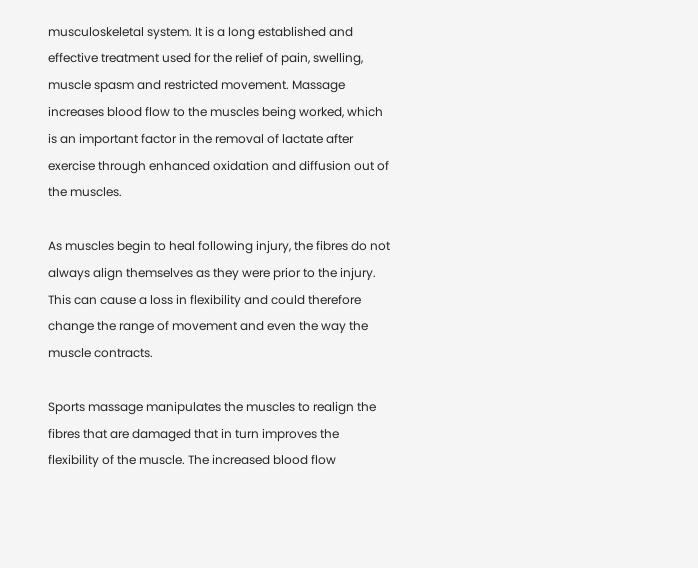musculoskeletal system. It is a long established and effective treatment used for the relief of pain, swelling, muscle spasm and restricted movement. Massage increases blood flow to the muscles being worked, which is an important factor in the removal of lactate after exercise through enhanced oxidation and diffusion out of the muscles.

As muscles begin to heal following injury, the fibres do not always align themselves as they were prior to the injury. This can cause a loss in flexibility and could therefore change the range of movement and even the way the muscle contracts.

Sports massage manipulates the muscles to realign the fibres that are damaged that in turn improves the flexibility of the muscle. The increased blood flow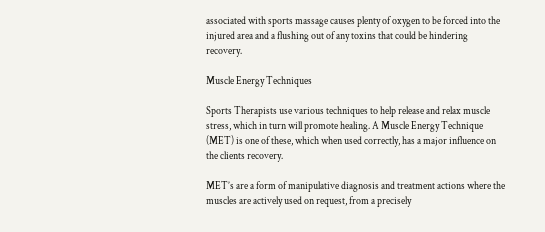associated with sports massage causes plenty of oxygen to be forced into the injured area and a flushing out of any toxins that could be hindering recovery.

Muscle Energy Techniques

Sports Therapists use various techniques to help release and relax muscle stress, which in turn will promote healing. A Muscle Energy Technique (MET) is one of these, which when used correctly, has a major influence on the clients recovery.

MET’s are a form of manipulative diagnosis and treatment actions where the muscles are actively used on request, from a precisely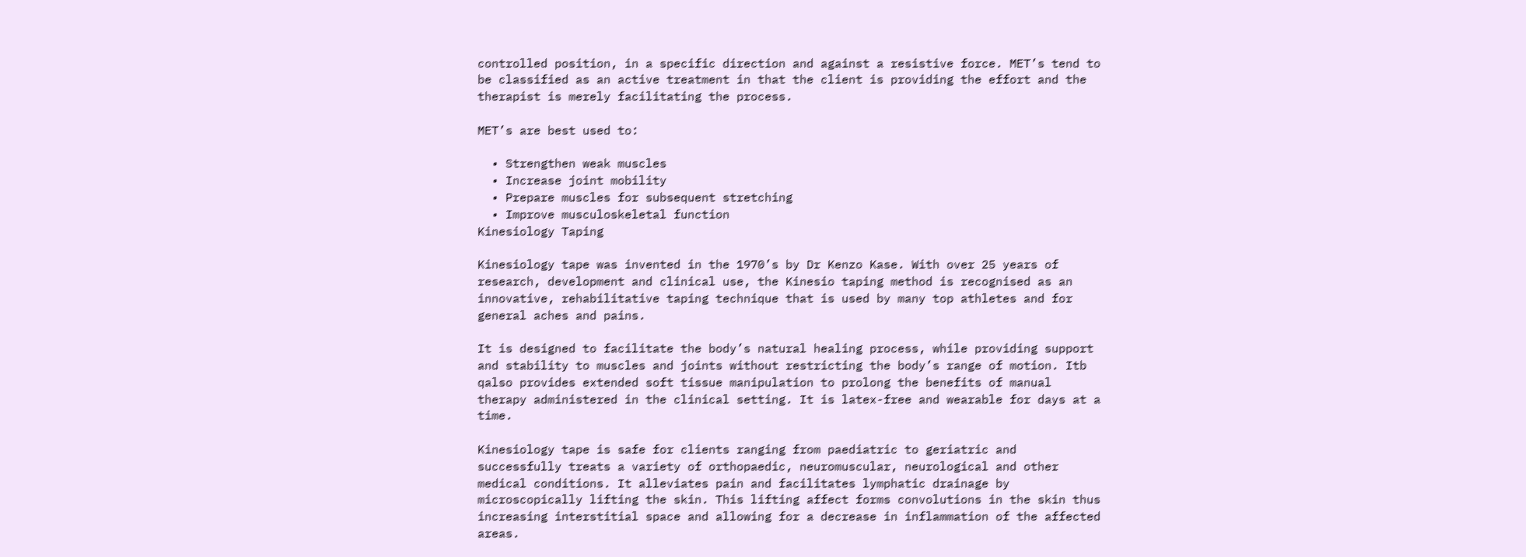controlled position, in a specific direction and against a resistive force. MET’s tend to be classified as an active treatment in that the client is providing the effort and the therapist is merely facilitating the process.

MET’s are best used to:

  • Strengthen weak muscles
  • Increase joint mobility
  • Prepare muscles for subsequent stretching
  • Improve musculoskeletal function
Kinesiology Taping

Kinesiology tape was invented in the 1970’s by Dr Kenzo Kase. With over 25 years of research, development and clinical use, the Kinesio taping method is recognised as an innovative, rehabilitative taping technique that is used by many top athletes and for general aches and pains.

It is designed to facilitate the body’s natural healing process, while providing support and stability to muscles and joints without restricting the body’s range of motion. Itb qalso provides extended soft tissue manipulation to prolong the benefits of manual therapy administered in the clinical setting. It is latex-free and wearable for days at a time.

Kinesiology tape is safe for clients ranging from paediatric to geriatric and successfully treats a variety of orthopaedic, neuromuscular, neurological and other medical conditions. It alleviates pain and facilitates lymphatic drainage by microscopically lifting the skin. This lifting affect forms convolutions in the skin thus increasing interstitial space and allowing for a decrease in inflammation of the affected areas.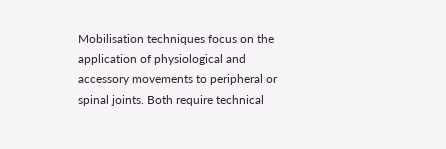Mobilisation techniques focus on the application of physiological and accessory movements to peripheral or spinal joints. Both require technical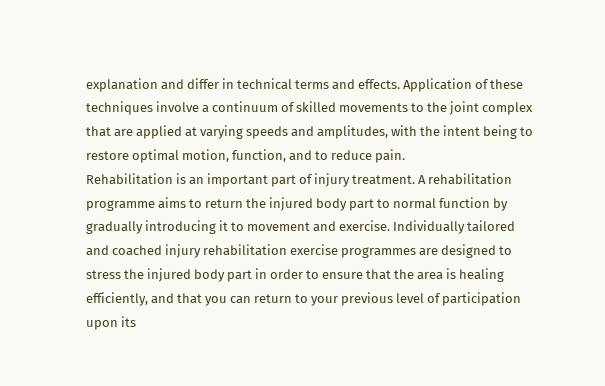explanation and differ in technical terms and effects. Application of these techniques involve a continuum of skilled movements to the joint complex that are applied at varying speeds and amplitudes, with the intent being to restore optimal motion, function, and to reduce pain.
Rehabilitation is an important part of injury treatment. A rehabilitation programme aims to return the injured body part to normal function by gradually introducing it to movement and exercise. Individually tailored and coached injury rehabilitation exercise programmes are designed to stress the injured body part in order to ensure that the area is healing efficiently, and that you can return to your previous level of participation upon its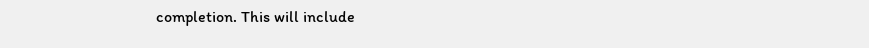completion. This will include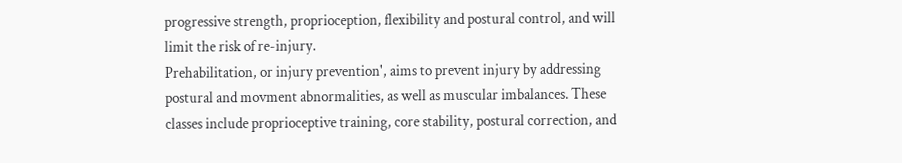progressive strength, proprioception, flexibility and postural control, and will limit the risk of re-injury.
Prehabilitation, or injury prevention', aims to prevent injury by addressing postural and movment abnormalities, as well as muscular imbalances. These classes include proprioceptive training, core stability, postural correction, and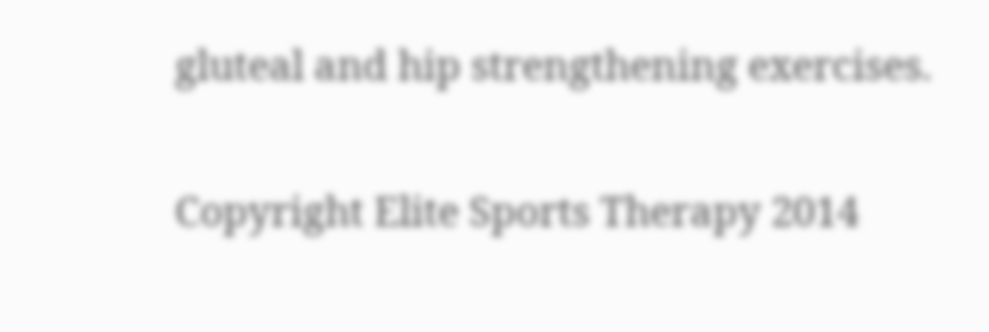gluteal and hip strengthening exercises.

Copyright Elite Sports Therapy 2014